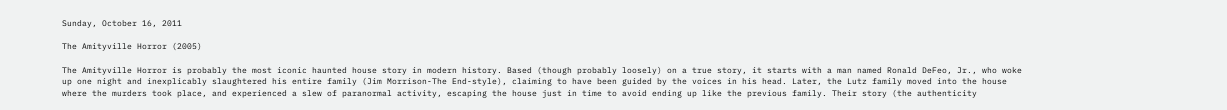Sunday, October 16, 2011

The Amityville Horror (2005)

The Amityville Horror is probably the most iconic haunted house story in modern history. Based (though probably loosely) on a true story, it starts with a man named Ronald DeFeo, Jr., who woke up one night and inexplicably slaughtered his entire family (Jim Morrison-The End-style), claiming to have been guided by the voices in his head. Later, the Lutz family moved into the house where the murders took place, and experienced a slew of paranormal activity, escaping the house just in time to avoid ending up like the previous family. Their story (the authenticity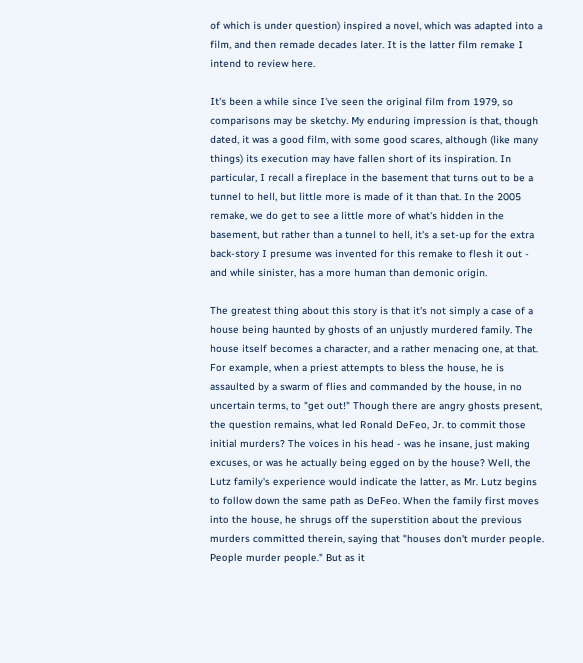of which is under question) inspired a novel, which was adapted into a film, and then remade decades later. It is the latter film remake I intend to review here.

It's been a while since I've seen the original film from 1979, so comparisons may be sketchy. My enduring impression is that, though dated, it was a good film, with some good scares, although (like many things) its execution may have fallen short of its inspiration. In particular, I recall a fireplace in the basement that turns out to be a tunnel to hell, but little more is made of it than that. In the 2005 remake, we do get to see a little more of what's hidden in the basement, but rather than a tunnel to hell, it's a set-up for the extra back-story I presume was invented for this remake to flesh it out - and while sinister, has a more human than demonic origin.

The greatest thing about this story is that it's not simply a case of a house being haunted by ghosts of an unjustly murdered family. The house itself becomes a character, and a rather menacing one, at that. For example, when a priest attempts to bless the house, he is assaulted by a swarm of flies and commanded by the house, in no uncertain terms, to "get out!" Though there are angry ghosts present, the question remains, what led Ronald DeFeo, Jr. to commit those initial murders? The voices in his head - was he insane, just making excuses, or was he actually being egged on by the house? Well, the Lutz family's experience would indicate the latter, as Mr. Lutz begins to follow down the same path as DeFeo. When the family first moves into the house, he shrugs off the superstition about the previous murders committed therein, saying that "houses don't murder people. People murder people." But as it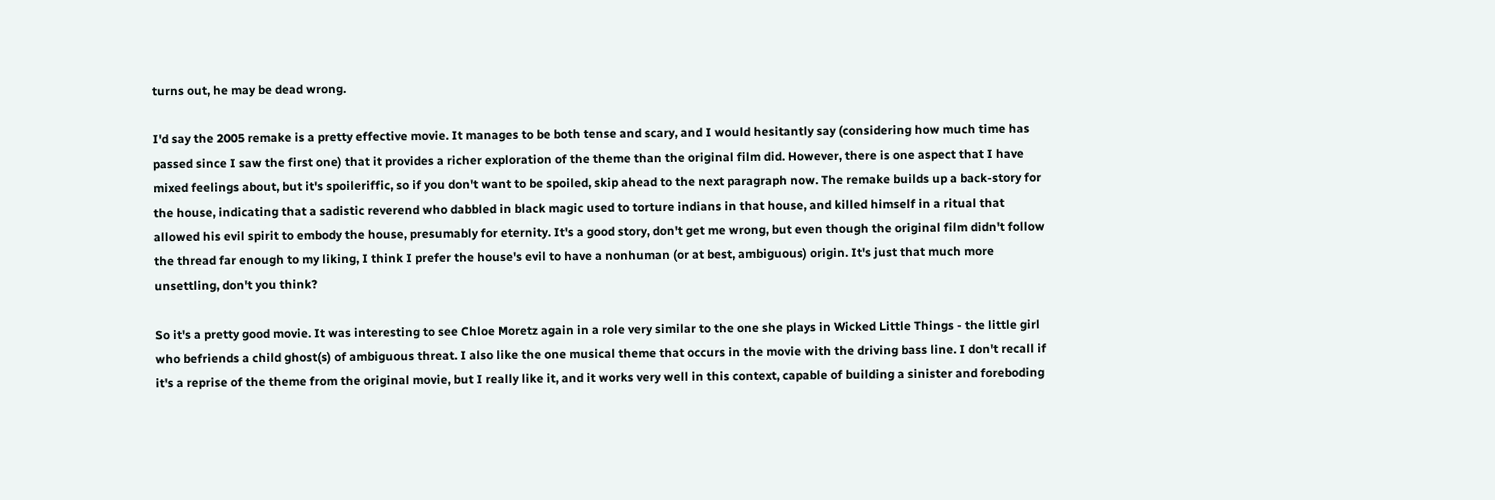turns out, he may be dead wrong.

I'd say the 2005 remake is a pretty effective movie. It manages to be both tense and scary, and I would hesitantly say (considering how much time has passed since I saw the first one) that it provides a richer exploration of the theme than the original film did. However, there is one aspect that I have mixed feelings about, but it's spoileriffic, so if you don't want to be spoiled, skip ahead to the next paragraph now. The remake builds up a back-story for the house, indicating that a sadistic reverend who dabbled in black magic used to torture indians in that house, and killed himself in a ritual that allowed his evil spirit to embody the house, presumably for eternity. It's a good story, don't get me wrong, but even though the original film didn't follow the thread far enough to my liking, I think I prefer the house's evil to have a nonhuman (or at best, ambiguous) origin. It's just that much more unsettling, don't you think?

So it's a pretty good movie. It was interesting to see Chloe Moretz again in a role very similar to the one she plays in Wicked Little Things - the little girl who befriends a child ghost(s) of ambiguous threat. I also like the one musical theme that occurs in the movie with the driving bass line. I don't recall if it's a reprise of the theme from the original movie, but I really like it, and it works very well in this context, capable of building a sinister and foreboding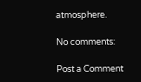atmosphere.

No comments:

Post a Comment